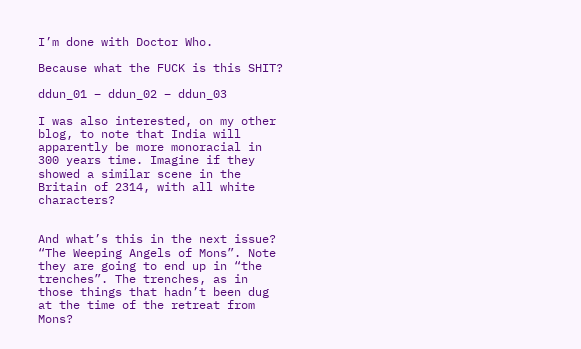I’m done with Doctor Who.

Because what the FUCK is this SHIT?

ddun_01 – ddun_02 – ddun_03

I was also interested, on my other blog, to note that India will apparently be more monoracial in 300 years time. Imagine if they showed a similar scene in the Britain of 2314, with all white characters?


And what’s this in the next issue? “The Weeping Angels of Mons”. Note they are going to end up in “the trenches”. The trenches, as in those things that hadn’t been dug at the time of the retreat from Mons?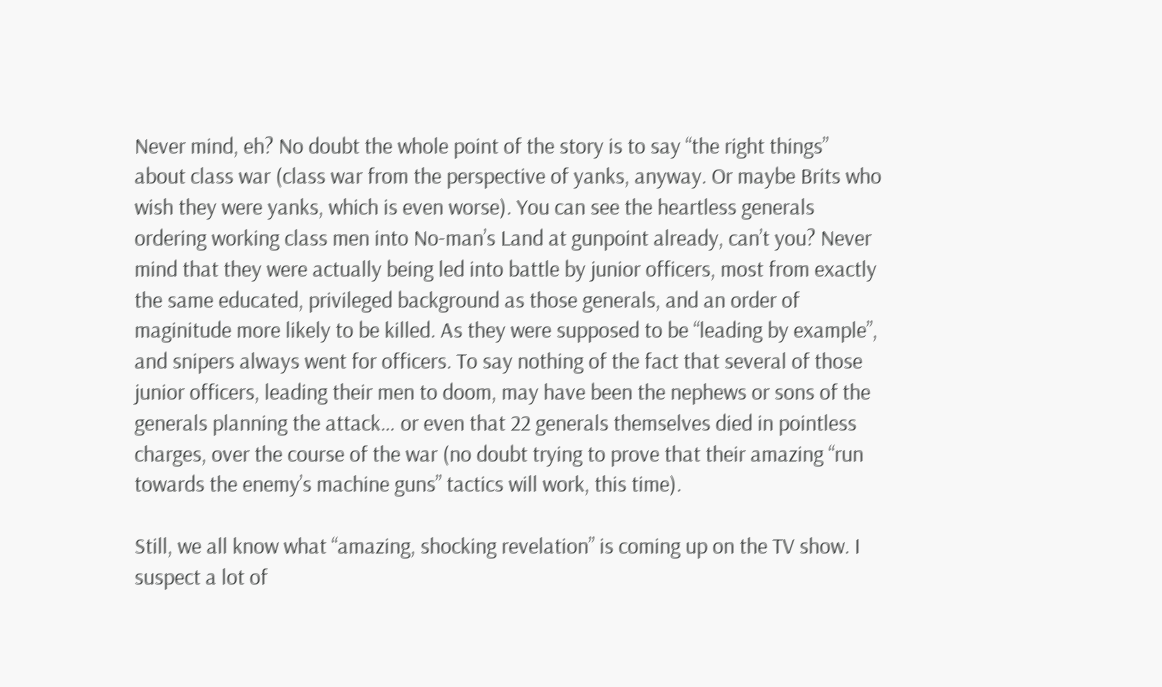Never mind, eh? No doubt the whole point of the story is to say “the right things” about class war (class war from the perspective of yanks, anyway. Or maybe Brits who wish they were yanks, which is even worse). You can see the heartless generals ordering working class men into No-man’s Land at gunpoint already, can’t you? Never mind that they were actually being led into battle by junior officers, most from exactly the same educated, privileged background as those generals, and an order of maginitude more likely to be killed. As they were supposed to be “leading by example”, and snipers always went for officers. To say nothing of the fact that several of those junior officers, leading their men to doom, may have been the nephews or sons of the generals planning the attack… or even that 22 generals themselves died in pointless charges, over the course of the war (no doubt trying to prove that their amazing “run towards the enemy’s machine guns” tactics will work, this time).

Still, we all know what “amazing, shocking revelation” is coming up on the TV show. I suspect a lot of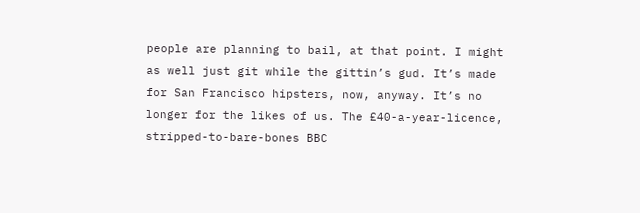people are planning to bail, at that point. I might as well just git while the gittin’s gud. It’s made for San Francisco hipsters, now, anyway. It’s no longer for the likes of us. The £40-a-year-licence, stripped-to-bare-bones BBC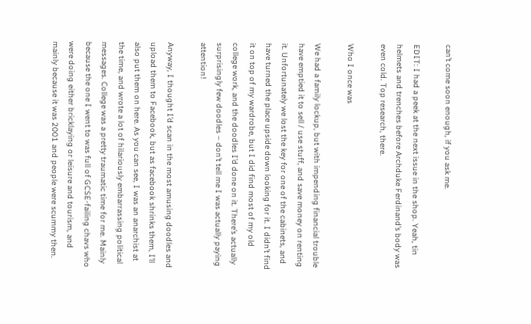can’t come soon enough, if you ask me.

EDIT: I had a peek at the next issue in the shop. Yeah, tin helmets and trenches before Archduke Ferdinand’s body was even cold. Top research, there.

Who I once was

We had a family lockup, but with impending financial trouble have emptied it to sell / use stuff, and save money on renting it. Unfortunately we lost the key for one of the cabinets, and have turned the place upside down looking for it. I didn’t find it on top of my wardrobe, but I did find most of my old college work, and the doodles I’d done on it. There’s actually surprisingly few doodles – don’t tell me I was actually paying attention!

Anyway, I thought I’d scan in the most amusing doodles and upload them to Facebook, but as facebook shrinks them, I’ll also put them on here. As you can see, I was an anarchist at the time, and wrote a lot of hilariously embarrassing political messages. College was a pretty traumatic time for me. Mainly because the one I went to was full of GCSE-failing chavs who were doing either bricklaying or leisure and tourism, and mainly because it was 2001 and people were scummy then.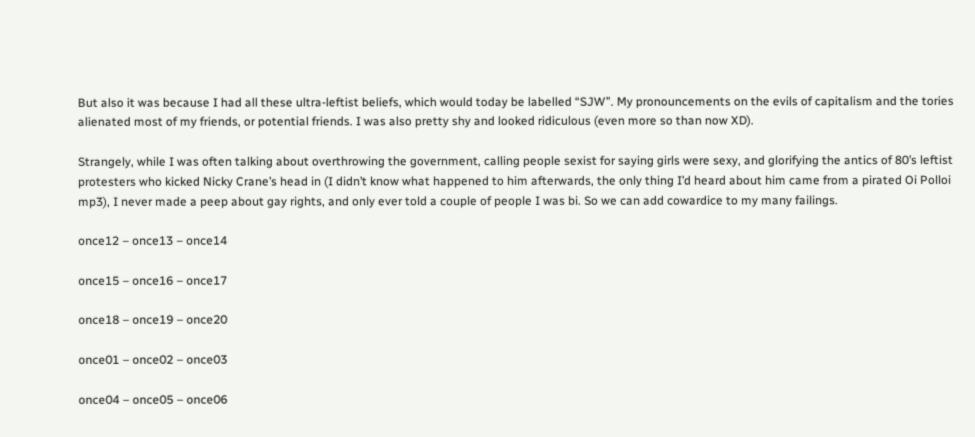But also it was because I had all these ultra-leftist beliefs, which would today be labelled “SJW”. My pronouncements on the evils of capitalism and the tories alienated most of my friends, or potential friends. I was also pretty shy and looked ridiculous (even more so than now XD).

Strangely, while I was often talking about overthrowing the government, calling people sexist for saying girls were sexy, and glorifying the antics of 80’s leftist protesters who kicked Nicky Crane’s head in (I didn’t know what happened to him afterwards, the only thing I’d heard about him came from a pirated Oi Polloi mp3), I never made a peep about gay rights, and only ever told a couple of people I was bi. So we can add cowardice to my many failings.

once12 – once13 – once14

once15 – once16 – once17

once18 – once19 – once20

once01 – once02 – once03

once04 – once05 – once06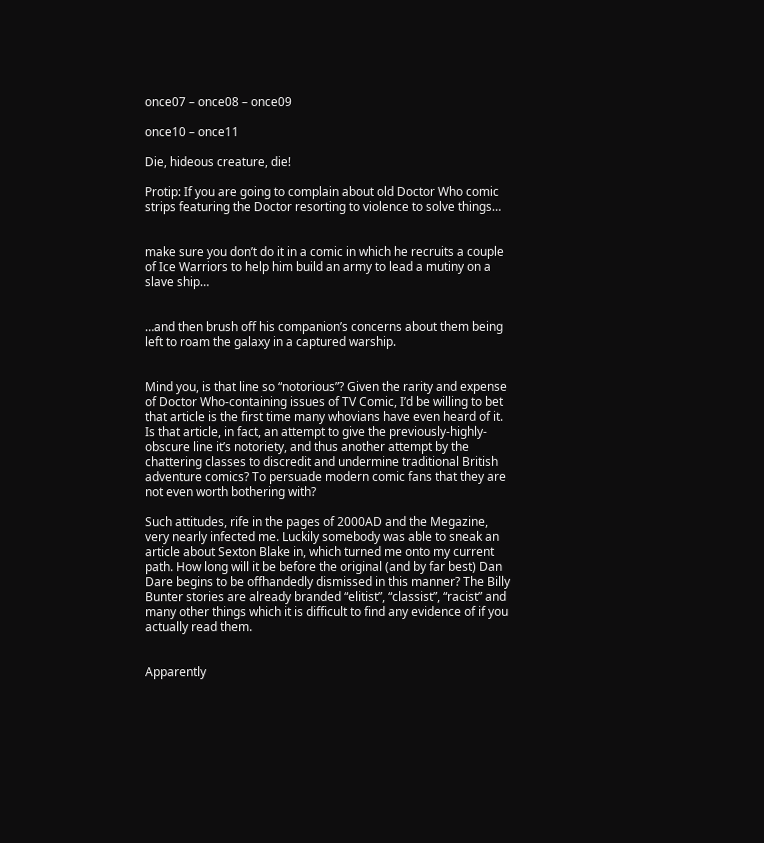once07 – once08 – once09

once10 – once11

Die, hideous creature, die!

Protip: If you are going to complain about old Doctor Who comic strips featuring the Doctor resorting to violence to solve things…


make sure you don’t do it in a comic in which he recruits a couple of Ice Warriors to help him build an army to lead a mutiny on a slave ship…


…and then brush off his companion’s concerns about them being left to roam the galaxy in a captured warship.


Mind you, is that line so “notorious”? Given the rarity and expense of Doctor Who-containing issues of TV Comic, I’d be willing to bet that article is the first time many whovians have even heard of it. Is that article, in fact, an attempt to give the previously-highly-obscure line it’s notoriety, and thus another attempt by the chattering classes to discredit and undermine traditional British adventure comics? To persuade modern comic fans that they are not even worth bothering with?

Such attitudes, rife in the pages of 2000AD and the Megazine, very nearly infected me. Luckily somebody was able to sneak an article about Sexton Blake in, which turned me onto my current path. How long will it be before the original (and by far best) Dan Dare begins to be offhandedly dismissed in this manner? The Billy Bunter stories are already branded “elitist”, “classist”, “racist” and many other things which it is difficult to find any evidence of if you actually read them.


Apparently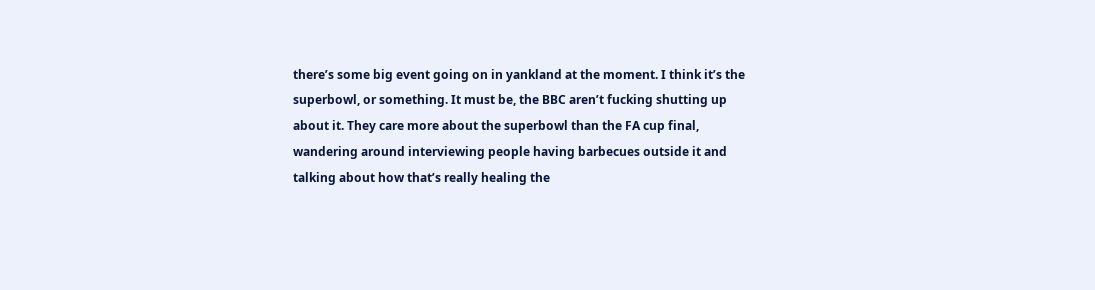there’s some big event going on in yankland at the moment. I think it’s the superbowl, or something. It must be, the BBC aren’t fucking shutting up about it. They care more about the superbowl than the FA cup final, wandering around interviewing people having barbecues outside it and talking about how that’s really healing the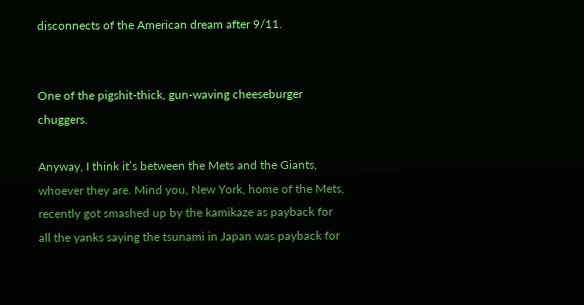disconnects of the American dream after 9/11.


One of the pigshit-thick, gun-waving cheeseburger chuggers.

Anyway, I think it’s between the Mets and the Giants, whoever they are. Mind you, New York, home of the Mets, recently got smashed up by the kamikaze as payback for all the yanks saying the tsunami in Japan was payback for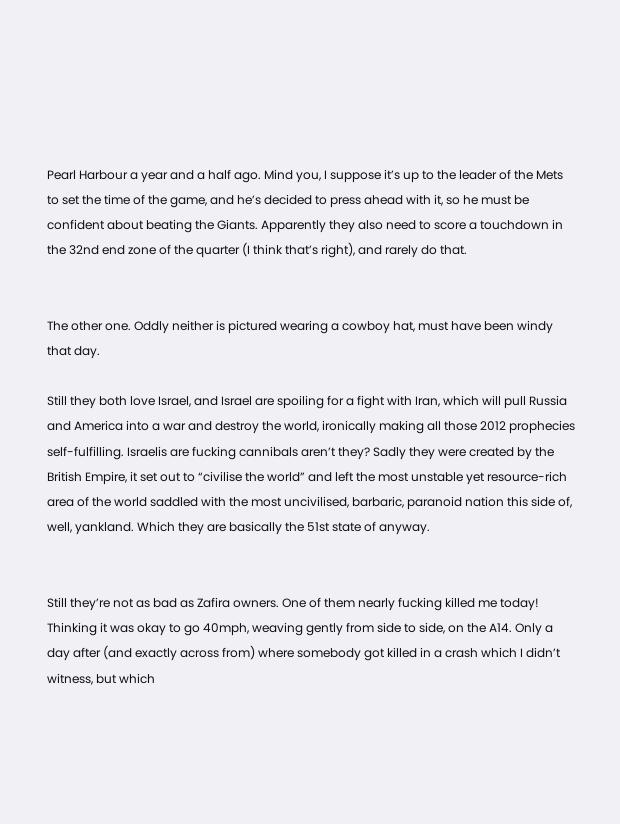Pearl Harbour a year and a half ago. Mind you, I suppose it’s up to the leader of the Mets to set the time of the game, and he’s decided to press ahead with it, so he must be confident about beating the Giants. Apparently they also need to score a touchdown in the 32nd end zone of the quarter (I think that’s right), and rarely do that.


The other one. Oddly neither is pictured wearing a cowboy hat, must have been windy that day.

Still they both love Israel, and Israel are spoiling for a fight with Iran, which will pull Russia and America into a war and destroy the world, ironically making all those 2012 prophecies self-fulfilling. Israelis are fucking cannibals aren’t they? Sadly they were created by the British Empire, it set out to “civilise the world” and left the most unstable yet resource-rich area of the world saddled with the most uncivilised, barbaric, paranoid nation this side of, well, yankland. Which they are basically the 51st state of anyway.


Still they’re not as bad as Zafira owners. One of them nearly fucking killed me today! Thinking it was okay to go 40mph, weaving gently from side to side, on the A14. Only a day after (and exactly across from) where somebody got killed in a crash which I didn’t witness, but which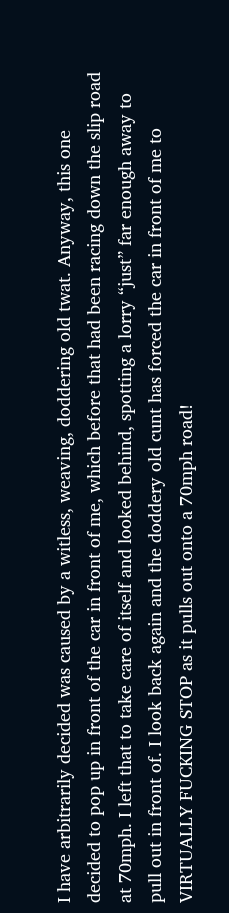I have arbitrarily decided was caused by a witless, weaving, doddering old twat. Anyway, this one decided to pop up in front of the car in front of me, which before that had been racing down the slip road at 70mph. I left that to take care of itself and looked behind, spotting a lorry “just” far enough away to pull out in front of. I look back again and the doddery old cunt has forced the car in front of me to VIRTUALLY FUCKING STOP as it pulls out onto a 70mph road!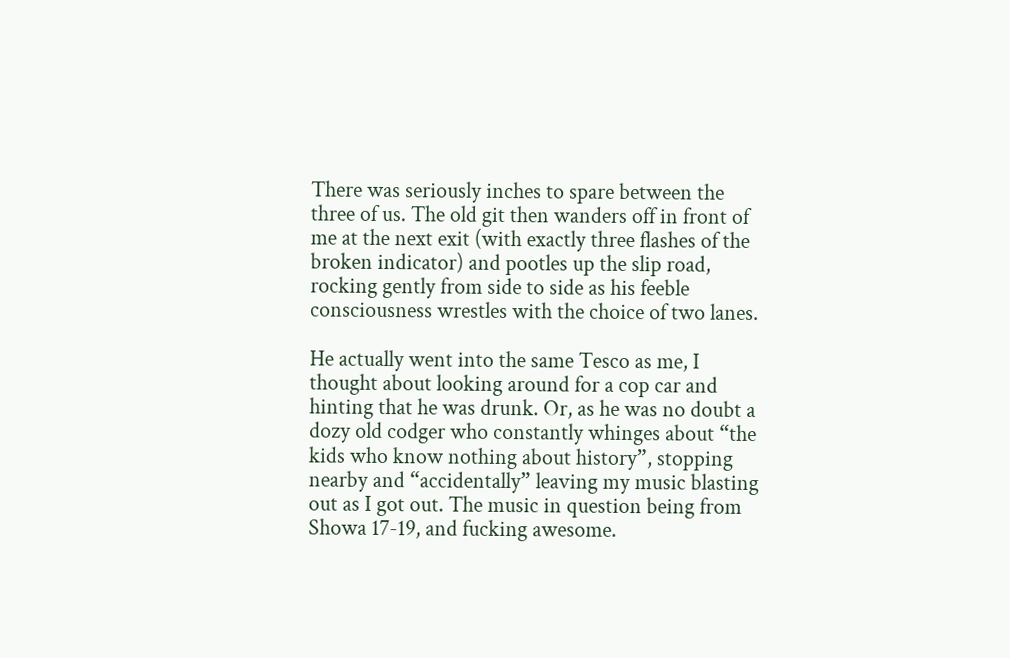There was seriously inches to spare between the three of us. The old git then wanders off in front of me at the next exit (with exactly three flashes of the broken indicator) and pootles up the slip road, rocking gently from side to side as his feeble consciousness wrestles with the choice of two lanes.

He actually went into the same Tesco as me, I thought about looking around for a cop car and hinting that he was drunk. Or, as he was no doubt a dozy old codger who constantly whinges about “the kids who know nothing about history”, stopping nearby and “accidentally” leaving my music blasting out as I got out. The music in question being from Showa 17-19, and fucking awesome.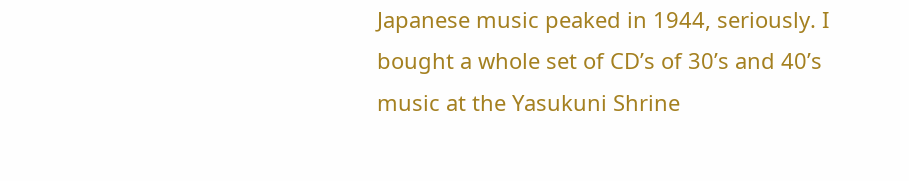Japanese music peaked in 1944, seriously. I bought a whole set of CD’s of 30’s and 40’s music at the Yasukuni Shrine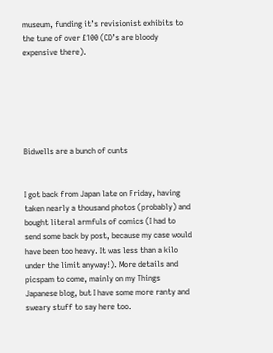museum, funding it’s revisionist exhibits to the tune of over £100 (CD’s are bloody expensive there).






Bidwells are a bunch of cunts


I got back from Japan late on Friday, having taken nearly a thousand photos (probably) and bought literal armfuls of comics (I had to send some back by post, because my case would have been too heavy. It was less than a kilo under the limit anyway!). More details and picspam to come, mainly on my Things Japanese blog, but I have some more ranty and sweary stuff to say here too.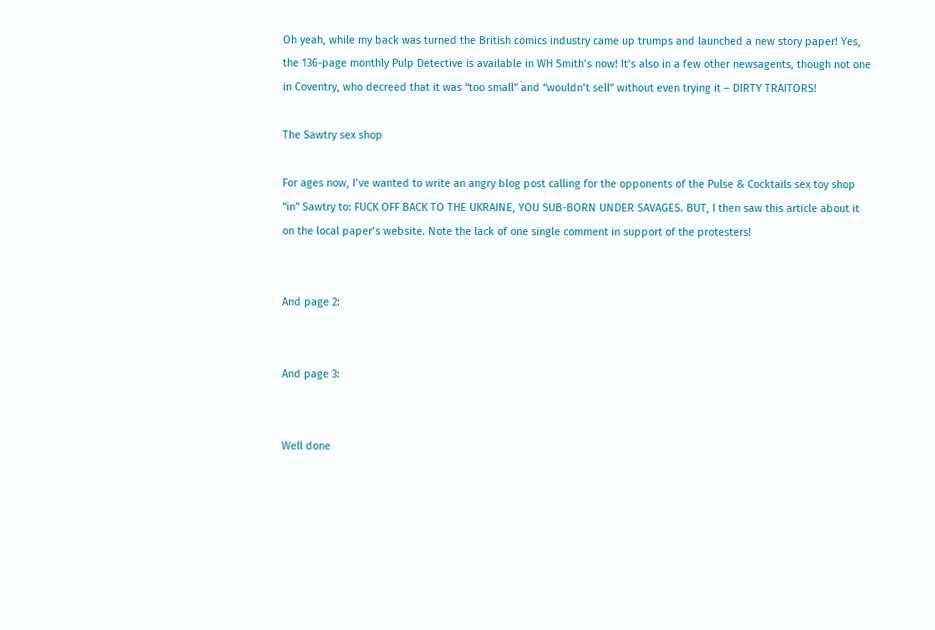Oh yeah, while my back was turned the British comics industry came up trumps and launched a new story paper! Yes, the 136-page monthly Pulp Detective is available in WH Smith’s now! It’s also in a few other newsagents, though not one in Coventry, who decreed that it was “too small” and “wouldn’t sell” without even trying it – DIRTY TRAITORS!

The Sawtry sex shop

For ages now, I’ve wanted to write an angry blog post calling for the opponents of the Pulse & Cocktails sex toy shop “in” Sawtry to: FUCK OFF BACK TO THE UKRAINE, YOU SUB-BORN UNDER SAVAGES. BUT, I then saw this article about it on the local paper’s website. Note the lack of one single comment in support of the protesters!


And page 2:


And page 3:


Well done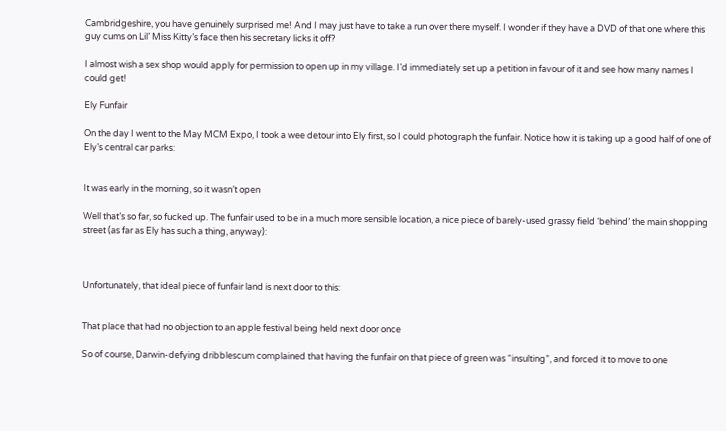Cambridgeshire, you have genuinely surprised me! And I may just have to take a run over there myself. I wonder if they have a DVD of that one where this guy cums on Lil’ Miss Kitty’s face then his secretary licks it off?

I almost wish a sex shop would apply for permission to open up in my village. I’d immediately set up a petition in favour of it and see how many names I could get!

Ely Funfair

On the day I went to the May MCM Expo, I took a wee detour into Ely first, so I could photograph the funfair. Notice how it is taking up a good half of one of Ely’s central car parks:


It was early in the morning, so it wasn’t open

Well that’s so far, so fucked up. The funfair used to be in a much more sensible location, a nice piece of barely-used grassy field ‘behind’ the main shopping street (as far as Ely has such a thing, anyway):



Unfortunately, that ideal piece of funfair land is next door to this:


That place that had no objection to an apple festival being held next door once

So of course, Darwin-defying dribblescum complained that having the funfair on that piece of green was “insulting”, and forced it to move to one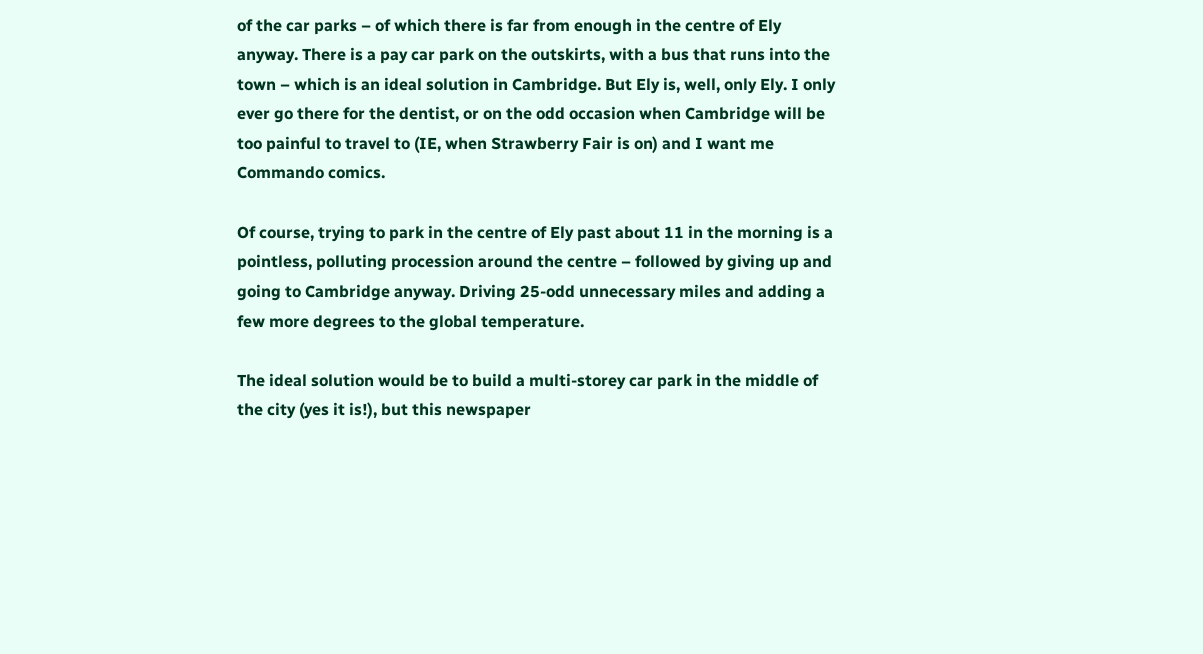of the car parks – of which there is far from enough in the centre of Ely anyway. There is a pay car park on the outskirts, with a bus that runs into the town – which is an ideal solution in Cambridge. But Ely is, well, only Ely. I only ever go there for the dentist, or on the odd occasion when Cambridge will be too painful to travel to (IE, when Strawberry Fair is on) and I want me Commando comics.

Of course, trying to park in the centre of Ely past about 11 in the morning is a pointless, polluting procession around the centre – followed by giving up and going to Cambridge anyway. Driving 25-odd unnecessary miles and adding a few more degrees to the global temperature.

The ideal solution would be to build a multi-storey car park in the middle of the city (yes it is!), but this newspaper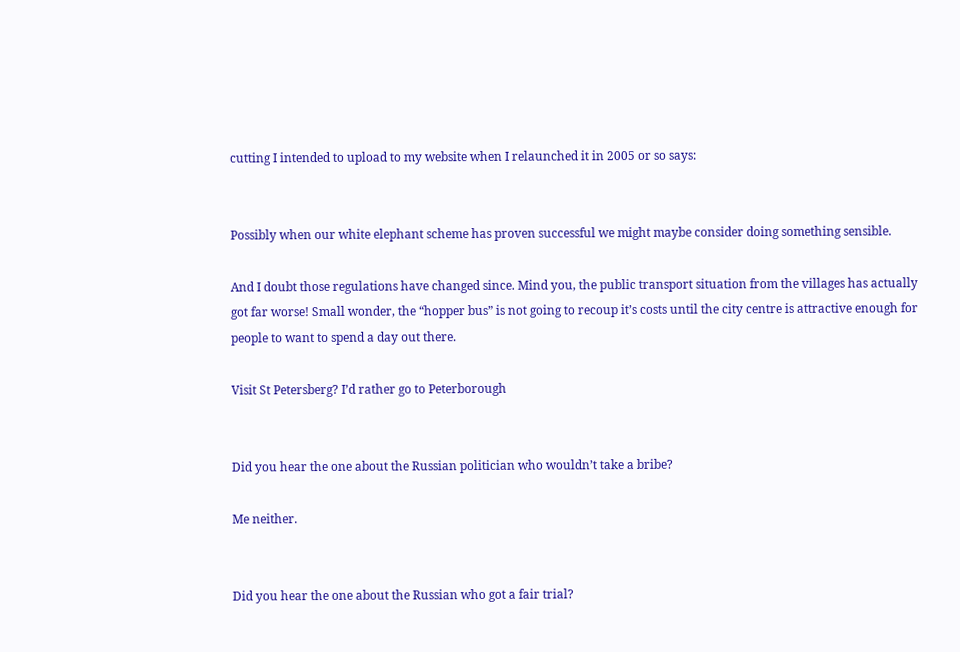cutting I intended to upload to my website when I relaunched it in 2005 or so says:


Possibly when our white elephant scheme has proven successful we might maybe consider doing something sensible.

And I doubt those regulations have changed since. Mind you, the public transport situation from the villages has actually got far worse! Small wonder, the “hopper bus” is not going to recoup it’s costs until the city centre is attractive enough for people to want to spend a day out there.

Visit St Petersberg? I’d rather go to Peterborough


Did you hear the one about the Russian politician who wouldn’t take a bribe?

Me neither.


Did you hear the one about the Russian who got a fair trial?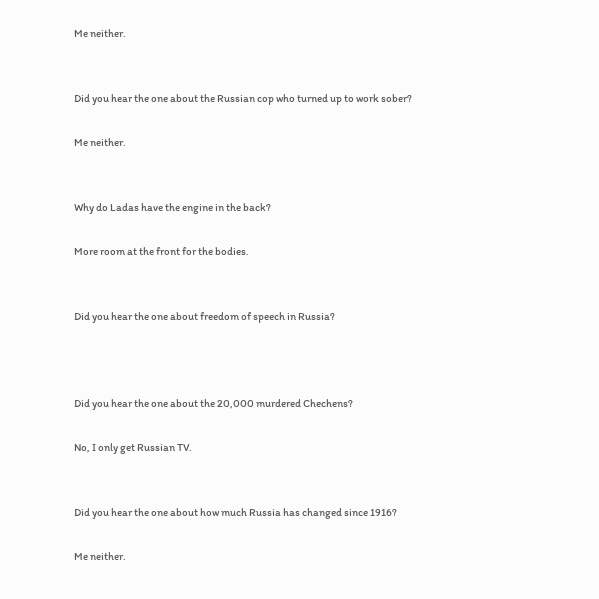Me neither.


Did you hear the one about the Russian cop who turned up to work sober?

Me neither.


Why do Ladas have the engine in the back?

More room at the front for the bodies.


Did you hear the one about freedom of speech in Russia?



Did you hear the one about the 20,000 murdered Chechens?

No, I only get Russian TV.


Did you hear the one about how much Russia has changed since 1916?

Me neither.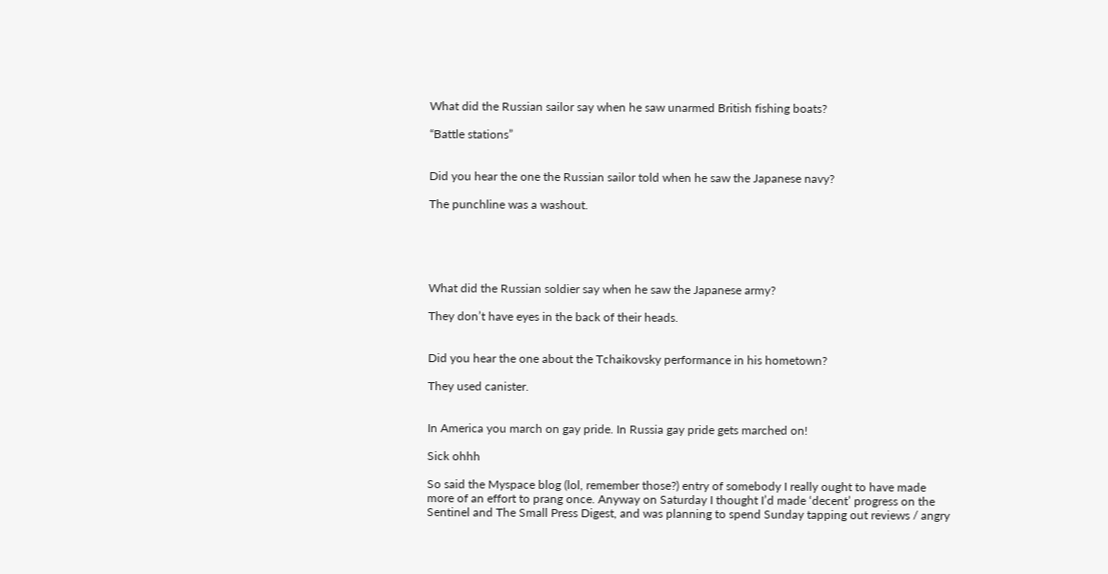What did the Russian sailor say when he saw unarmed British fishing boats?

“Battle stations”


Did you hear the one the Russian sailor told when he saw the Japanese navy?

The punchline was a washout.





What did the Russian soldier say when he saw the Japanese army?

They don’t have eyes in the back of their heads.


Did you hear the one about the Tchaikovsky performance in his hometown?

They used canister.


In America you march on gay pride. In Russia gay pride gets marched on!

Sick ohhh

So said the Myspace blog (lol, remember those?) entry of somebody I really ought to have made more of an effort to prang once. Anyway on Saturday I thought I’d made ‘decent’ progress on the Sentinel and The Small Press Digest, and was planning to spend Sunday tapping out reviews / angry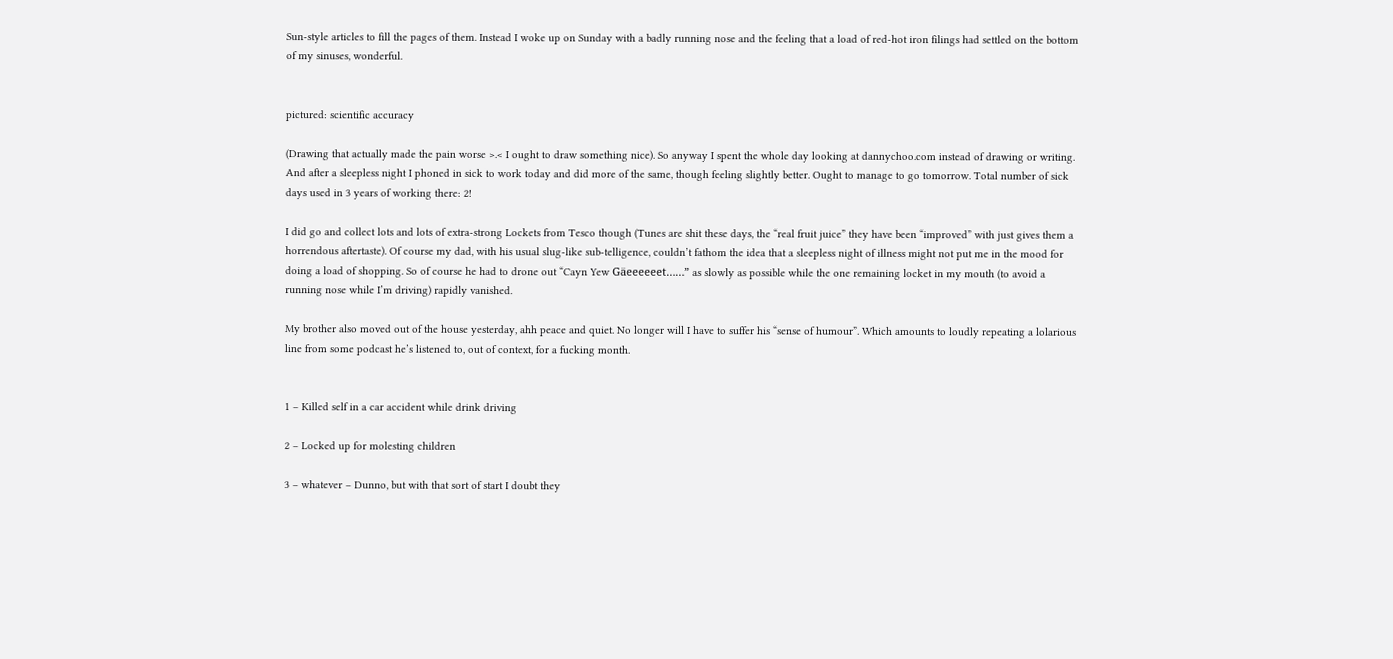Sun-style articles to fill the pages of them. Instead I woke up on Sunday with a badly running nose and the feeling that a load of red-hot iron filings had settled on the bottom of my sinuses, wonderful.


pictured: scientific accuracy

(Drawing that actually made the pain worse >.< I ought to draw something nice). So anyway I spent the whole day looking at dannychoo.com instead of drawing or writing. And after a sleepless night I phoned in sick to work today and did more of the same, though feeling slightly better. Ought to manage to go tomorrow. Total number of sick days used in 3 years of working there: 2!

I did go and collect lots and lots of extra-strong Lockets from Tesco though (Tunes are shit these days, the “real fruit juice” they have been “improved” with just gives them a horrendous aftertaste). Of course my dad, with his usual slug-like sub-telligence, couldn’t fathom the idea that a sleepless night of illness might not put me in the mood for doing a load of shopping. So of course he had to drone out “Cayn Yew Gäeeeeeet……” as slowly as possible while the one remaining locket in my mouth (to avoid a running nose while I’m driving) rapidly vanished.

My brother also moved out of the house yesterday, ahh peace and quiet. No longer will I have to suffer his “sense of humour”. Which amounts to loudly repeating a lolarious line from some podcast he’s listened to, out of context, for a fucking month.


1 – Killed self in a car accident while drink driving

2 – Locked up for molesting children

3 – whatever – Dunno, but with that sort of start I doubt they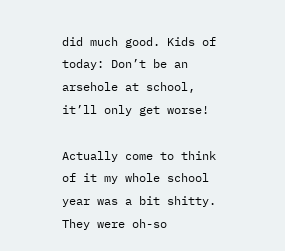did much good. Kids of today: Don’t be an arsehole at school, it’ll only get worse!

Actually come to think of it my whole school year was a bit shitty. They were oh-so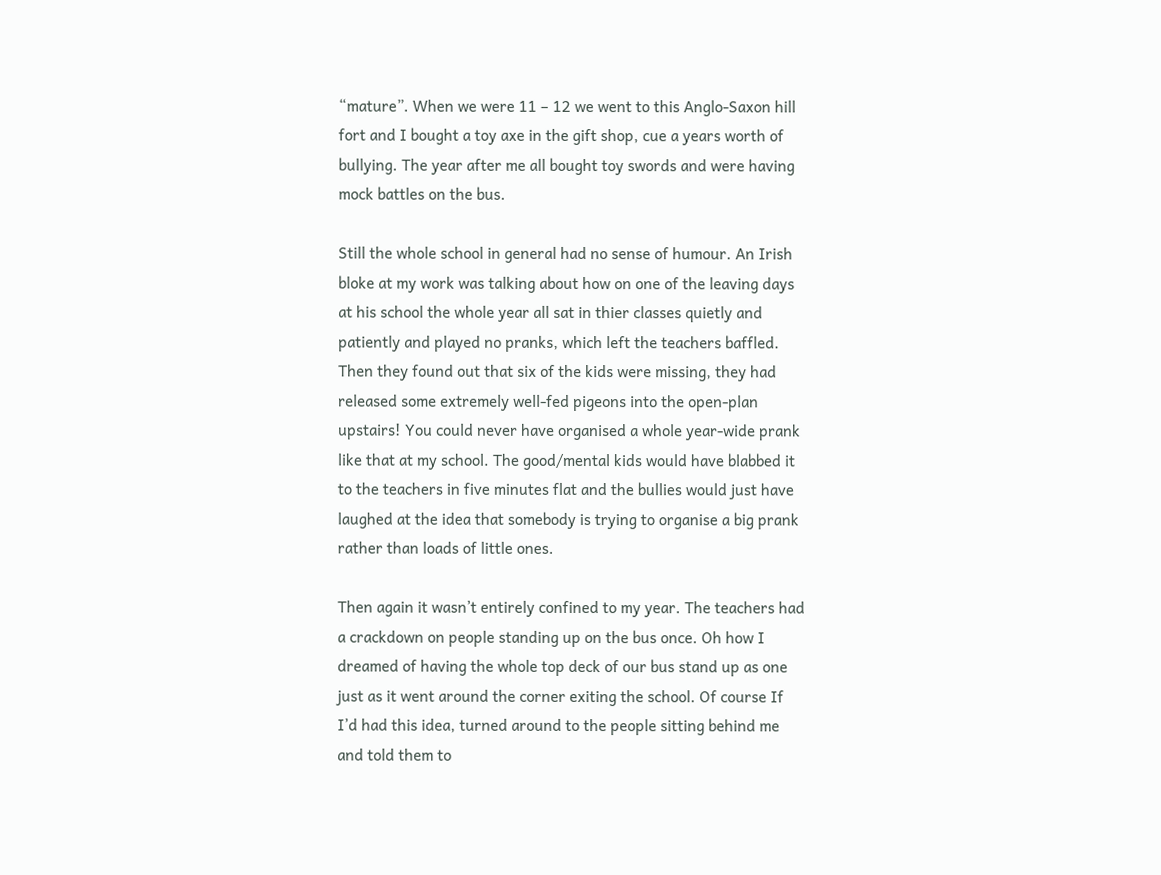“mature”. When we were 11 – 12 we went to this Anglo-Saxon hill fort and I bought a toy axe in the gift shop, cue a years worth of bullying. The year after me all bought toy swords and were having mock battles on the bus.

Still the whole school in general had no sense of humour. An Irish bloke at my work was talking about how on one of the leaving days at his school the whole year all sat in thier classes quietly and patiently and played no pranks, which left the teachers baffled. Then they found out that six of the kids were missing, they had released some extremely well-fed pigeons into the open-plan upstairs! You could never have organised a whole year-wide prank like that at my school. The good/mental kids would have blabbed it to the teachers in five minutes flat and the bullies would just have laughed at the idea that somebody is trying to organise a big prank rather than loads of little ones.

Then again it wasn’t entirely confined to my year. The teachers had a crackdown on people standing up on the bus once. Oh how I dreamed of having the whole top deck of our bus stand up as one just as it went around the corner exiting the school. Of course If I’d had this idea, turned around to the people sitting behind me and told them to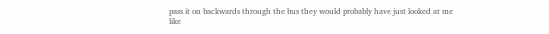pass it on backwards through the bus they would probably have just looked at me like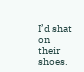I’d shat on their shoes.